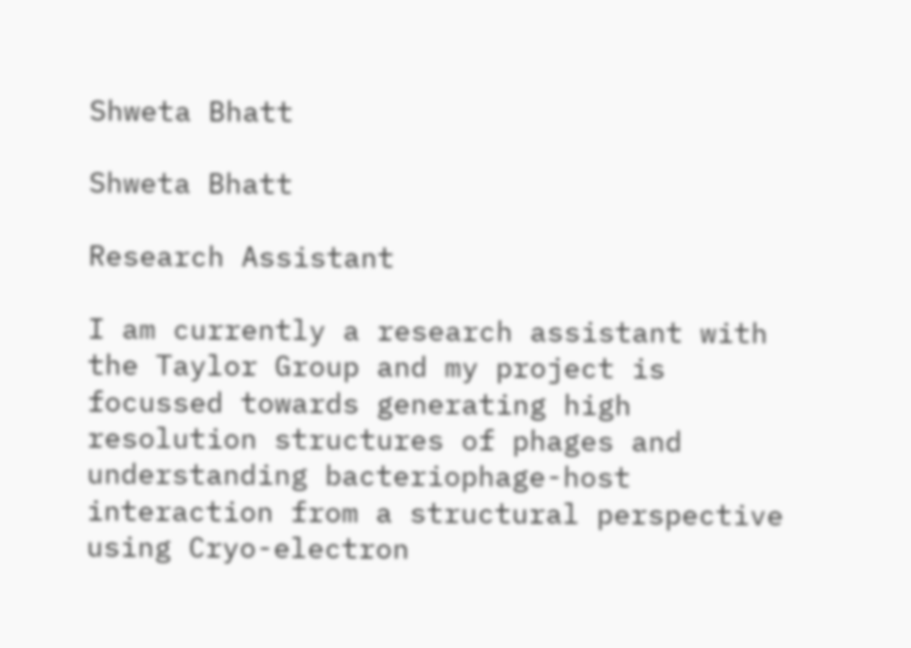Shweta Bhatt

Shweta Bhatt

Research Assistant

I am currently a research assistant with the Taylor Group and my project is focussed towards generating high resolution structures of phages and understanding bacteriophage-host interaction from a structural perspective using Cryo-electron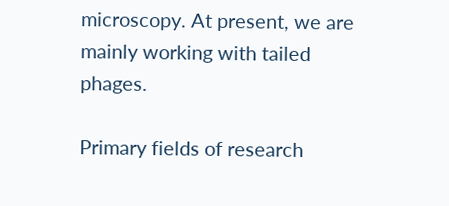microscopy. At present, we are mainly working with tailed phages.

Primary fields of research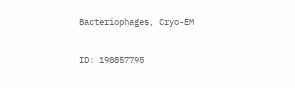Bacteriophages, Cryo-EM

ID: 198857795